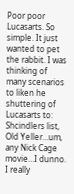Poor poor Lucasarts. So simple. It just wanted to pet the rabbit. I was thinking of many scenarios to liken he shuttering of Lucasarts to: Shcindlers list, Old Yeller…um, any Nick Cage movie…I dunno. I really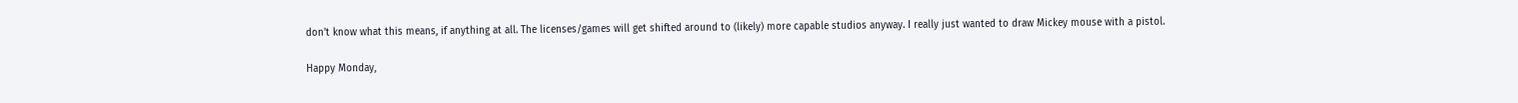don’t know what this means, if anything at all. The licenses/games will get shifted around to (likely) more capable studios anyway. I really just wanted to draw Mickey mouse with a pistol.

Happy Monday,